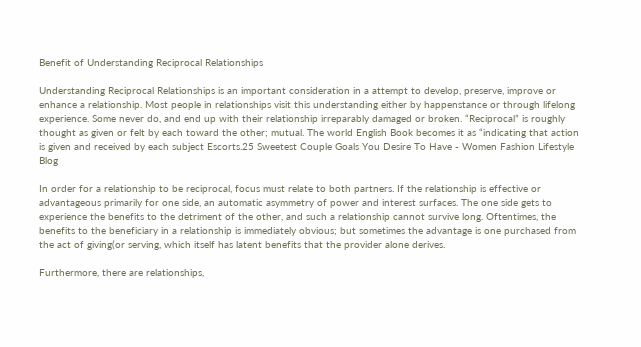Benefit of Understanding Reciprocal Relationships

Understanding Reciprocal Relationships is an important consideration in a attempt to develop, preserve, improve or enhance a relationship. Most people in relationships visit this understanding either by happenstance or through lifelong experience. Some never do, and end up with their relationship irreparably damaged or broken. “Reciprocal” is roughly thought as given or felt by each toward the other; mutual. The world English Book becomes it as “indicating that action is given and received by each subject Escorts.25 Sweetest Couple Goals You Desire To Have - Women Fashion Lifestyle Blog

In order for a relationship to be reciprocal, focus must relate to both partners. If the relationship is effective or advantageous primarily for one side, an automatic asymmetry of power and interest surfaces. The one side gets to experience the benefits to the detriment of the other, and such a relationship cannot survive long. Oftentimes, the benefits to the beneficiary in a relationship is immediately obvious; but sometimes the advantage is one purchased from the act of giving(or serving, which itself has latent benefits that the provider alone derives.

Furthermore, there are relationships,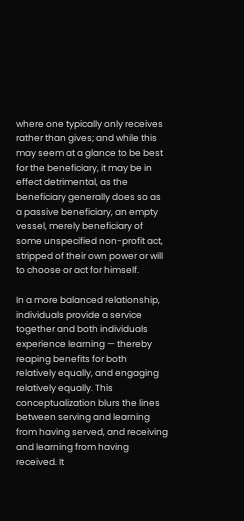where one typically only receives rather than gives; and while this may seem at a glance to be best for the beneficiary, it may be in effect detrimental, as the beneficiary generally does so as a passive beneficiary, an empty vessel, merely beneficiary of some unspecified non-profit act, stripped of their own power or will to choose or act for himself.

In a more balanced relationship, individuals provide a service together and both individuals experience learning — thereby reaping benefits for both relatively equally, and engaging relatively equally. This conceptualization blurs the lines between serving and learning from having served, and receiving and learning from having received. It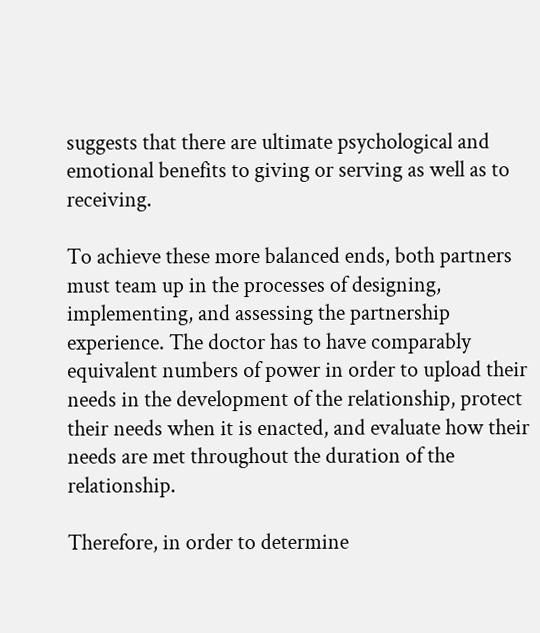suggests that there are ultimate psychological and emotional benefits to giving or serving as well as to receiving.

To achieve these more balanced ends, both partners must team up in the processes of designing, implementing, and assessing the partnership experience. The doctor has to have comparably equivalent numbers of power in order to upload their needs in the development of the relationship, protect their needs when it is enacted, and evaluate how their needs are met throughout the duration of the relationship.

Therefore, in order to determine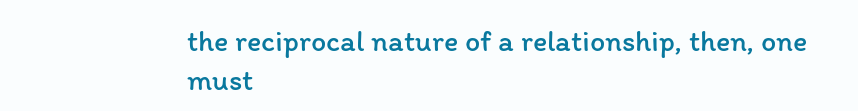the reciprocal nature of a relationship, then, one must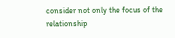consider not only the focus of the relationship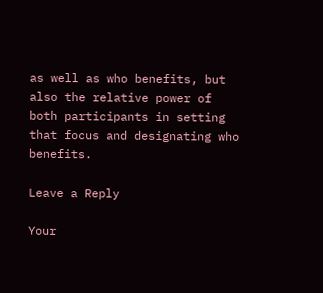as well as who benefits, but also the relative power of both participants in setting that focus and designating who benefits.

Leave a Reply

Your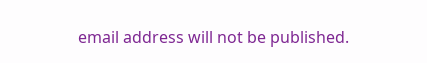email address will not be published.